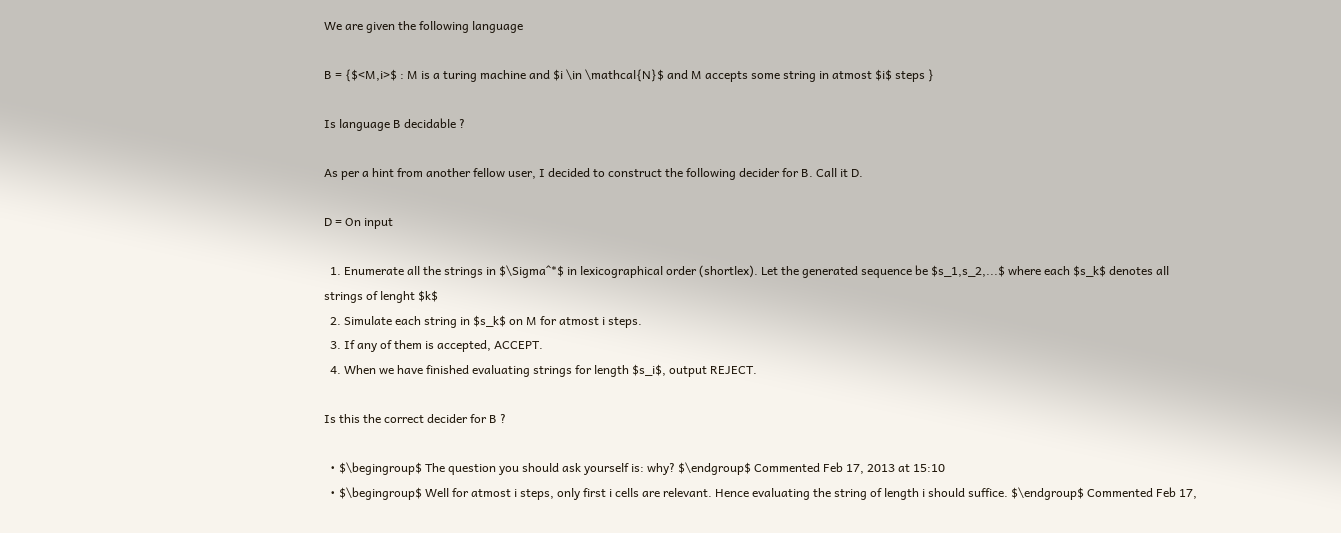We are given the following language

B = {$<M,i>$ : M is a turing machine and $i \in \mathcal{N}$ and M accepts some string in atmost $i$ steps }

Is language B decidable ?

As per a hint from another fellow user, I decided to construct the following decider for B. Call it D.

D = On input

  1. Enumerate all the strings in $\Sigma^*$ in lexicographical order (shortlex). Let the generated sequence be $s_1,s_2,...$ where each $s_k$ denotes all strings of lenght $k$
  2. Simulate each string in $s_k$ on M for atmost i steps.
  3. If any of them is accepted, ACCEPT.
  4. When we have finished evaluating strings for length $s_i$, output REJECT.

Is this the correct decider for B ?

  • $\begingroup$ The question you should ask yourself is: why? $\endgroup$ Commented Feb 17, 2013 at 15:10
  • $\begingroup$ Well for atmost i steps, only first i cells are relevant. Hence evaluating the string of length i should suffice. $\endgroup$ Commented Feb 17,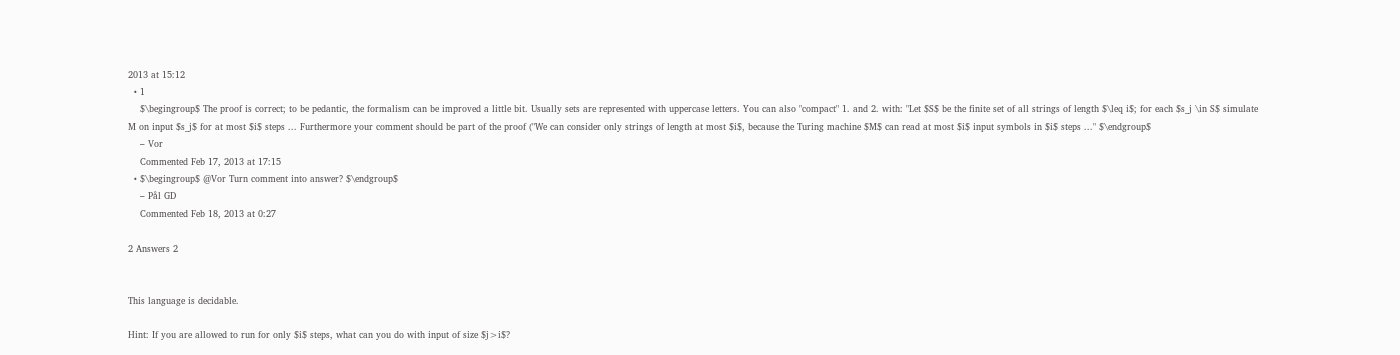2013 at 15:12
  • 1
    $\begingroup$ The proof is correct; to be pedantic, the formalism can be improved a little bit. Usually sets are represented with uppercase letters. You can also "compact" 1. and 2. with: "Let $S$ be the finite set of all strings of length $\leq i$; for each $s_j \in S$ simulate M on input $s_j$ for at most $i$ steps ... Furthermore your comment should be part of the proof ("We can consider only strings of length at most $i$, because the Turing machine $M$ can read at most $i$ input symbols in $i$ steps ..." $\endgroup$
    – Vor
    Commented Feb 17, 2013 at 17:15
  • $\begingroup$ @Vor Turn comment into answer? $\endgroup$
    – Pål GD
    Commented Feb 18, 2013 at 0:27

2 Answers 2


This language is decidable.

Hint: If you are allowed to run for only $i$ steps, what can you do with input of size $j>i$?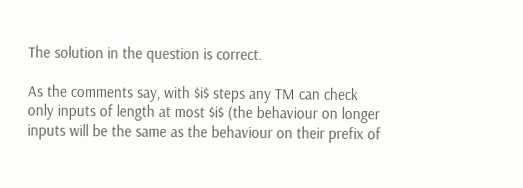The solution in the question is correct.

As the comments say, with $i$ steps any TM can check only inputs of length at most $i$ (the behaviour on longer inputs will be the same as the behaviour on their prefix of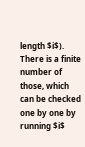length $i$). There is a finite number of those, which can be checked one by one by running $i$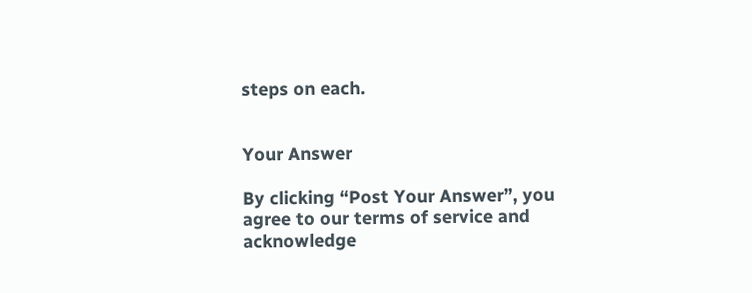steps on each.


Your Answer

By clicking “Post Your Answer”, you agree to our terms of service and acknowledge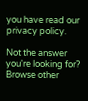you have read our privacy policy.

Not the answer you're looking for? Browse other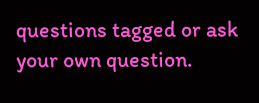questions tagged or ask your own question.